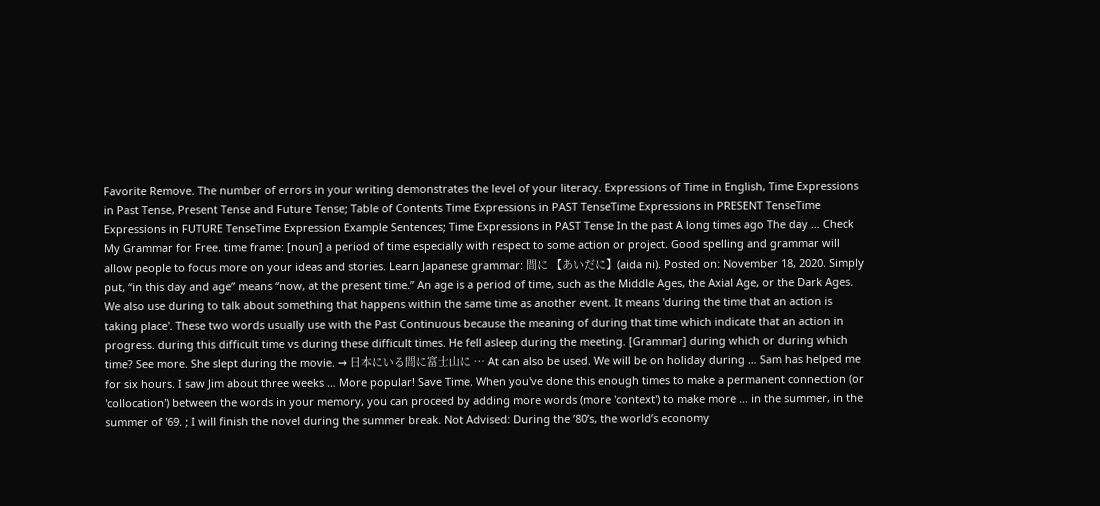Favorite Remove. The number of errors in your writing demonstrates the level of your literacy. Expressions of Time in English, Time Expressions in Past Tense, Present Tense and Future Tense; Table of Contents Time Expressions in PAST TenseTime Expressions in PRESENT TenseTime Expressions in FUTURE TenseTime Expression Example Sentences; Time Expressions in PAST Tense In the past A long times ago The day … Check My Grammar for Free. time frame: [noun] a period of time especially with respect to some action or project. Good spelling and grammar will allow people to focus more on your ideas and stories. Learn Japanese grammar: 間に 【あいだに】(aida ni). Posted on: November 18, 2020. Simply put, “in this day and age” means “now, at the present time.” An age is a period of time, such as the Middle Ages, the Axial Age, or the Dark Ages. We also use during to talk about something that happens within the same time as another event. It means 'during the time that an action is taking place'. These two words usually use with the Past Continuous because the meaning of during that time which indicate that an action in progress. during this difficult time vs during these difficult times. He fell asleep during the meeting. [Grammar] during which or during which time? See more. She slept during the movie. → 日本にいる間に富士山に … At can also be used. We will be on holiday during … Sam has helped me for six hours. I saw Jim about three weeks … More popular! Save Time. When you've done this enough times to make a permanent connection (or 'collocation') between the words in your memory, you can proceed by adding more words (more 'context') to make more … in the summer, in the summer of '69. ; I will finish the novel during the summer break. Not Advised: During the ’80’s, the world’s economy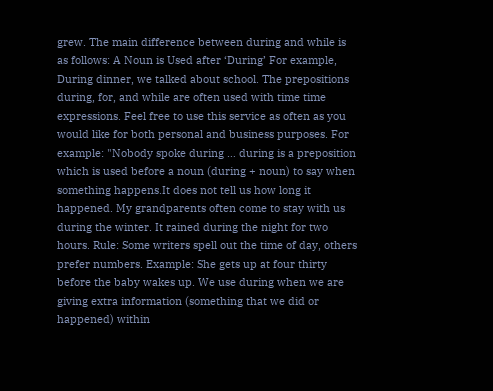grew. The main difference between during and while is as follows: A Noun is Used after ‘During’ For example, During dinner, we talked about school. The prepositions during, for, and while are often used with time time expressions. Feel free to use this service as often as you would like for both personal and business purposes. For example: "Nobody spoke during … during is a preposition which is used before a noun (during + noun) to say when something happens.It does not tell us how long it happened. My grandparents often come to stay with us during the winter. It rained during the night for two hours. Rule: Some writers spell out the time of day, others prefer numbers. Example: She gets up at four thirty before the baby wakes up. We use during when we are giving extra information (something that we did or happened) within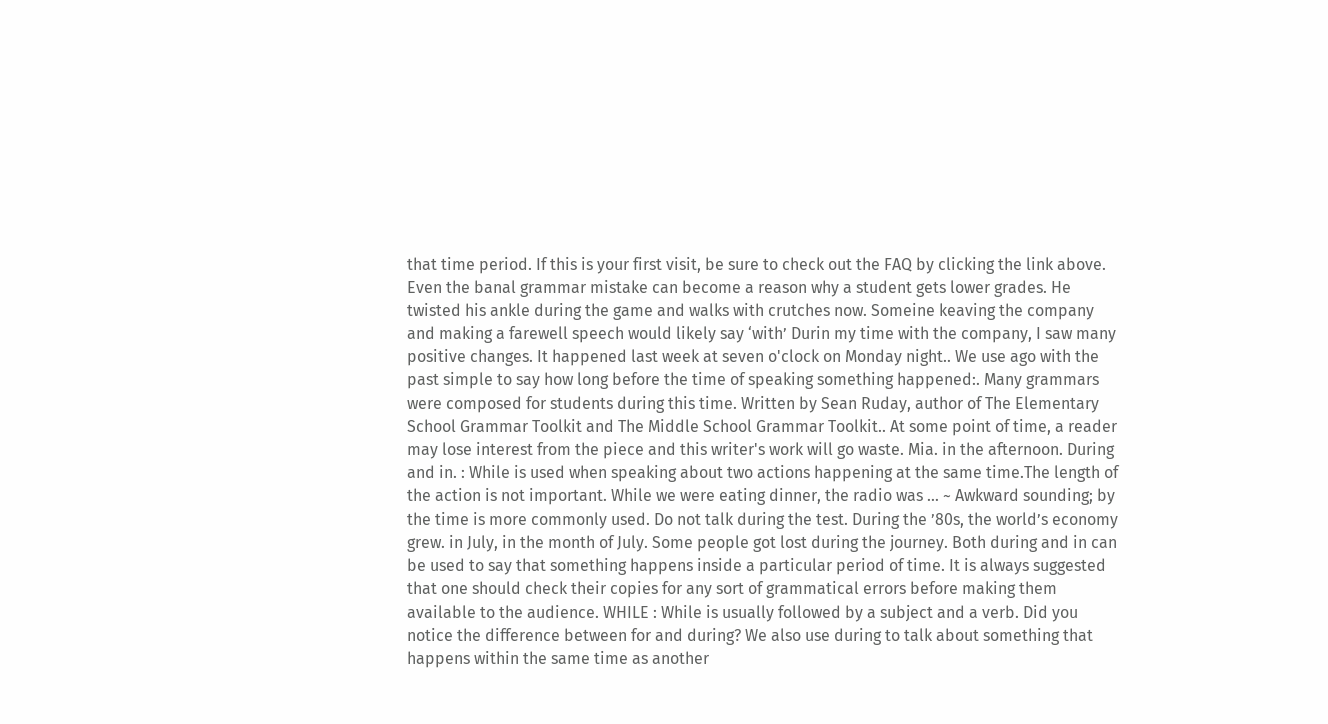that time period. If this is your first visit, be sure to check out the FAQ by clicking the link above. Even the banal grammar mistake can become a reason why a student gets lower grades. He twisted his ankle during the game and walks with crutches now. Someine keaving the company and making a farewell speech would likely say ‘with’ Durin my time with the company, I saw many positive changes. It happened last week at seven o'clock on Monday night.. We use ago with the past simple to say how long before the time of speaking something happened:. Many grammars were composed for students during this time. Written by Sean Ruday, author of The Elementary School Grammar Toolkit and The Middle School Grammar Toolkit.. At some point of time, a reader may lose interest from the piece and this writer's work will go waste. Mia. in the afternoon. During and in. : While is used when speaking about two actions happening at the same time.The length of the action is not important. While we were eating dinner, the radio was … ~ Awkward sounding; by the time is more commonly used. Do not talk during the test. During the ’80s, the world’s economy grew. in July, in the month of July. Some people got lost during the journey. Both during and in can be used to say that something happens inside a particular period of time. It is always suggested that one should check their copies for any sort of grammatical errors before making them available to the audience. WHILE : While is usually followed by a subject and a verb. Did you notice the difference between for and during? We also use during to talk about something that happens within the same time as another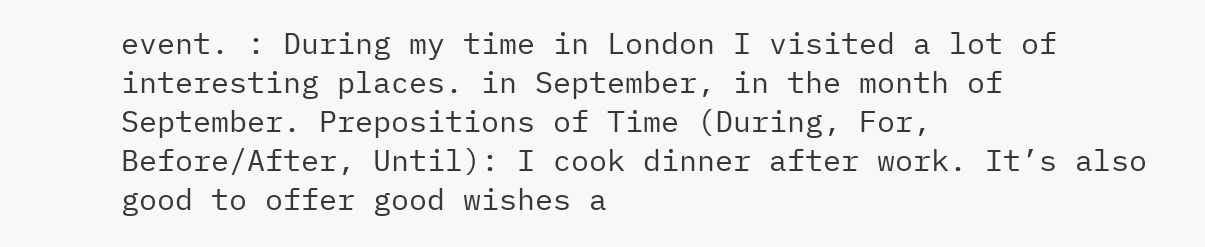event. : During my time in London I visited a lot of interesting places. in September, in the month of September. Prepositions of Time (During, For, Before/After, Until): I cook dinner after work. It’s also good to offer good wishes a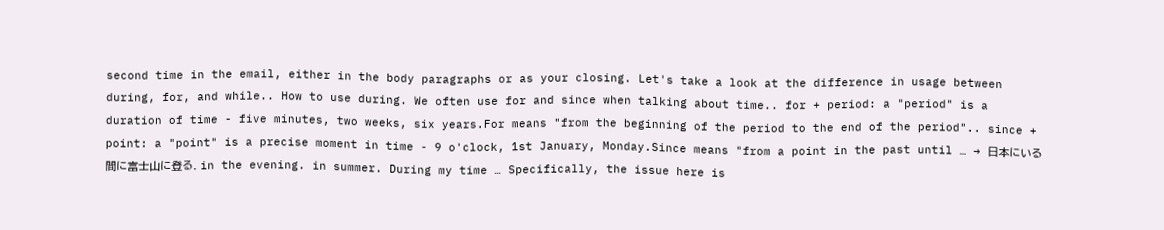second time in the email, either in the body paragraphs or as your closing. Let's take a look at the difference in usage between during, for, and while.. How to use during. We often use for and since when talking about time.. for + period: a "period" is a duration of time - five minutes, two weeks, six years.For means "from the beginning of the period to the end of the period".. since + point: a "point" is a precise moment in time - 9 o'clock, 1st January, Monday.Since means "from a point in the past until … → 日本にいる間に富士山に登る. in the evening. in summer. During my time … Specifically, the issue here is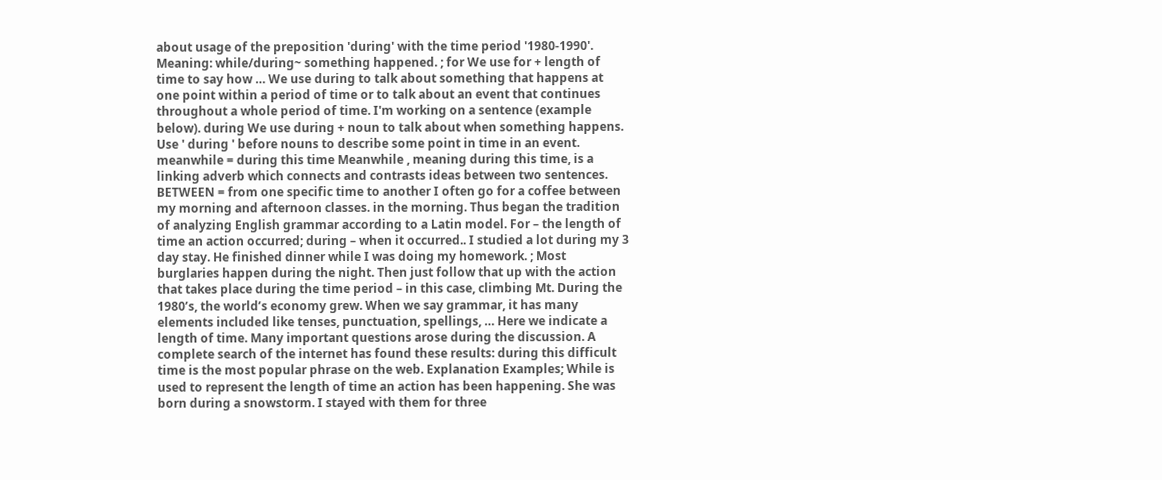about usage of the preposition 'during' with the time period '1980-1990'. Meaning: while/during~ something happened. ; for We use for + length of time to say how … We use during to talk about something that happens at one point within a period of time or to talk about an event that continues throughout a whole period of time. I'm working on a sentence (example below). during We use during + noun to talk about when something happens. Use ' during ' before nouns to describe some point in time in an event. meanwhile = during this time Meanwhile , meaning during this time, is a linking adverb which connects and contrasts ideas between two sentences. BETWEEN = from one specific time to another I often go for a coffee between my morning and afternoon classes. in the morning. Thus began the tradition of analyzing English grammar according to a Latin model. For – the length of time an action occurred; during – when it occurred.. I studied a lot during my 3 day stay. He finished dinner while I was doing my homework. ; Most burglaries happen during the night. Then just follow that up with the action that takes place during the time period – in this case, climbing Mt. During the 1980’s, the world’s economy grew. When we say grammar, it has many elements included like tenses, punctuation, spellings, … Here we indicate a length of time. Many important questions arose during the discussion. A complete search of the internet has found these results: during this difficult time is the most popular phrase on the web. Explanation Examples; While is used to represent the length of time an action has been happening. She was born during a snowstorm. I stayed with them for three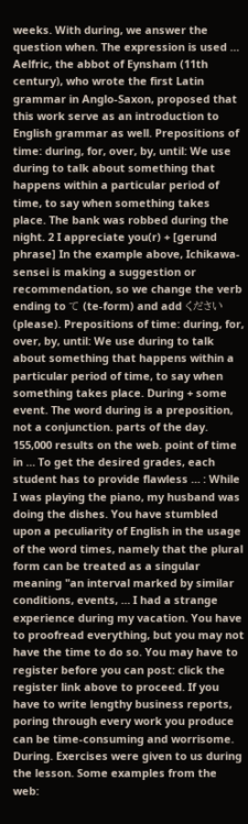weeks. With during, we answer the question when. The expression is used … Aelfric, the abbot of Eynsham (11th century), who wrote the first Latin grammar in Anglo-Saxon, proposed that this work serve as an introduction to English grammar as well. Prepositions of time: during, for, over, by, until: We use during to talk about something that happens within a particular period of time, to say when something takes place. The bank was robbed during the night. 2 I appreciate you(r) + [gerund phrase] In the example above, Ichikawa-sensei is making a suggestion or recommendation, so we change the verb ending to て (te-form) and add ください (please). Prepositions of time: during, for, over, by, until: We use during to talk about something that happens within a particular period of time, to say when something takes place. During + some event. The word during is a preposition, not a conjunction. parts of the day. 155,000 results on the web. point of time in … To get the desired grades, each student has to provide flawless … : While I was playing the piano, my husband was doing the dishes. You have stumbled upon a peculiarity of English in the usage of the word times, namely that the plural form can be treated as a singular meaning "an interval marked by similar conditions, events, … I had a strange experience during my vacation. You have to proofread everything, but you may not have the time to do so. You may have to register before you can post: click the register link above to proceed. If you have to write lengthy business reports, poring through every work you produce can be time-consuming and worrisome. During. Exercises were given to us during the lesson. Some examples from the web: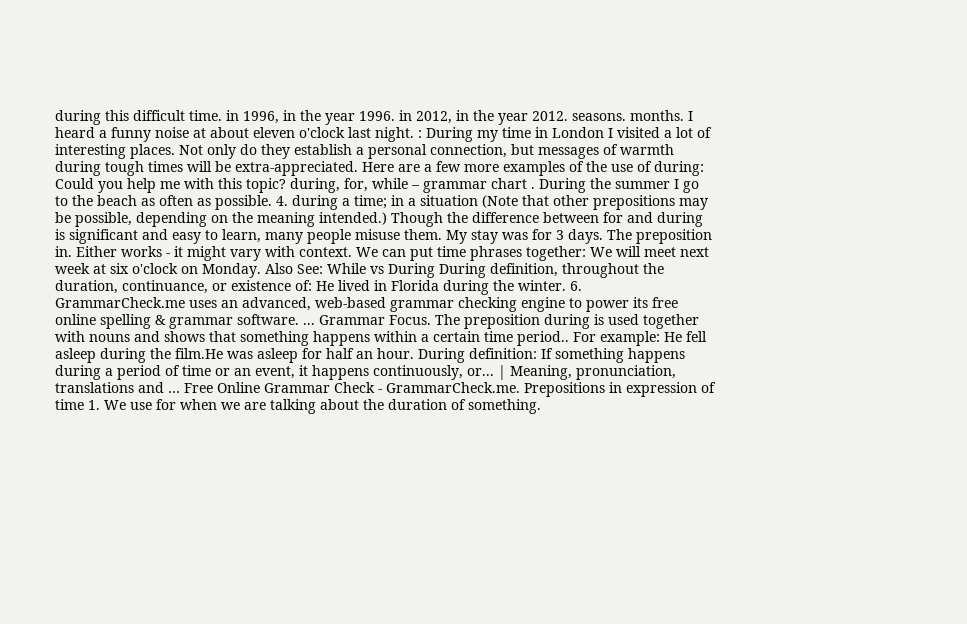during this difficult time. in 1996, in the year 1996. in 2012, in the year 2012. seasons. months. I heard a funny noise at about eleven o'clock last night. : During my time in London I visited a lot of interesting places. Not only do they establish a personal connection, but messages of warmth during tough times will be extra-appreciated. Here are a few more examples of the use of during: Could you help me with this topic? during, for, while – grammar chart . During the summer I go to the beach as often as possible. 4. during a time; in a situation (Note that other prepositions may be possible, depending on the meaning intended.) Though the difference between for and during is significant and easy to learn, many people misuse them. My stay was for 3 days. The preposition in. Either works - it might vary with context. We can put time phrases together: We will meet next week at six o'clock on Monday. Also See: While vs During During definition, throughout the duration, continuance, or existence of: He lived in Florida during the winter. 6. GrammarCheck.me uses an advanced, web-based grammar checking engine to power its free online spelling & grammar software. ... Grammar Focus. The preposition during is used together with nouns and shows that something happens within a certain time period.. For example: He fell asleep during the film.He was asleep for half an hour. During definition: If something happens during a period of time or an event, it happens continuously, or... | Meaning, pronunciation, translations and … Free Online Grammar Check - GrammarCheck.me. Prepositions in expression of time 1. We use for when we are talking about the duration of something.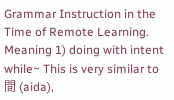Grammar Instruction in the Time of Remote Learning. Meaning 1) doing with intent while~ This is very similar to 間 (aida),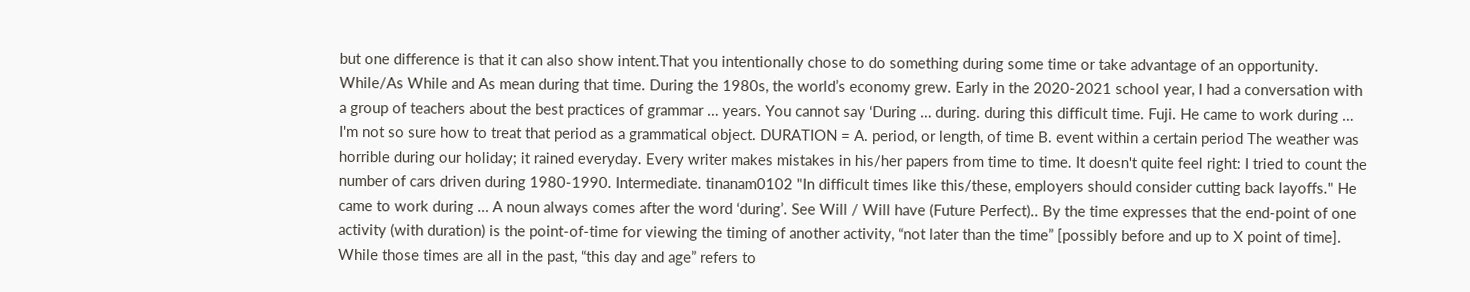but one difference is that it can also show intent.That you intentionally chose to do something during some time or take advantage of an opportunity. While/As While and As mean during that time. During the 1980s, the world’s economy grew. Early in the 2020-2021 school year, I had a conversation with a group of teachers about the best practices of grammar … years. You cannot say ‘During … during. during this difficult time. Fuji. He came to work during … I'm not so sure how to treat that period as a grammatical object. DURATION = A. period, or length, of time B. event within a certain period The weather was horrible during our holiday; it rained everyday. Every writer makes mistakes in his/her papers from time to time. It doesn't quite feel right: I tried to count the number of cars driven during 1980-1990. Intermediate. tinanam0102 "In difficult times like this/these, employers should consider cutting back layoffs." He came to work during … A noun always comes after the word ‘during’. See Will / Will have (Future Perfect).. By the time expresses that the end-point of one activity (with duration) is the point-of-time for viewing the timing of another activity, “not later than the time” [possibly before and up to X point of time]. While those times are all in the past, “this day and age” refers to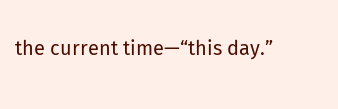the current time—“this day.”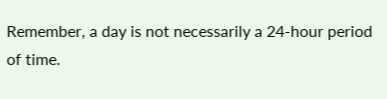Remember, a day is not necessarily a 24-hour period of time.